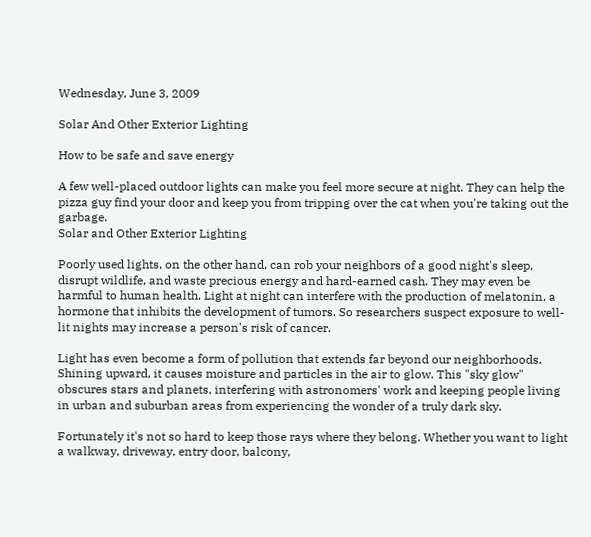Wednesday, June 3, 2009

Solar And Other Exterior Lighting

How to be safe and save energy

A few well-placed outdoor lights can make you feel more secure at night. They can help the pizza guy find your door and keep you from tripping over the cat when you're taking out the garbage.
Solar and Other Exterior Lighting

Poorly used lights, on the other hand, can rob your neighbors of a good night's sleep, disrupt wildlife, and waste precious energy and hard-earned cash. They may even be harmful to human health. Light at night can interfere with the production of melatonin, a hormone that inhibits the development of tumors. So researchers suspect exposure to well-lit nights may increase a person's risk of cancer.

Light has even become a form of pollution that extends far beyond our neighborhoods. Shining upward, it causes moisture and particles in the air to glow. This "sky glow" obscures stars and planets, interfering with astronomers' work and keeping people living in urban and suburban areas from experiencing the wonder of a truly dark sky.

Fortunately it's not so hard to keep those rays where they belong. Whether you want to light a walkway, driveway, entry door, balcony,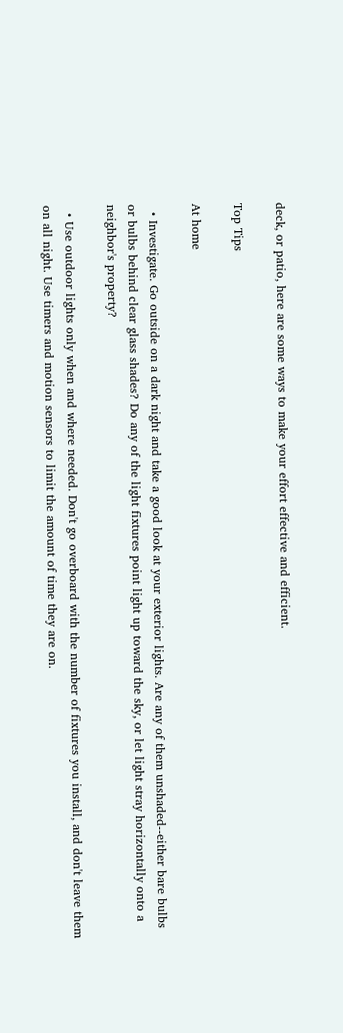deck, or patio, here are some ways to make your effort effective and efficient.

Top Tips

At home

  • Investigate. Go outside on a dark night and take a good look at your exterior lights. Are any of them unshaded--either bare bulbs or bulbs behind clear glass shades? Do any of the light fixtures point light up toward the sky, or let light stray horizontally onto a neighbor's property?

  • Use outdoor lights only when and where needed. Don't go overboard with the number of fixtures you install, and don't leave them on all night. Use timers and motion sensors to limit the amount of time they are on.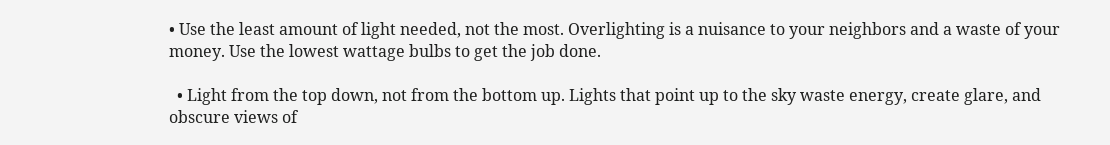• Use the least amount of light needed, not the most. Overlighting is a nuisance to your neighbors and a waste of your money. Use the lowest wattage bulbs to get the job done.

  • Light from the top down, not from the bottom up. Lights that point up to the sky waste energy, create glare, and obscure views of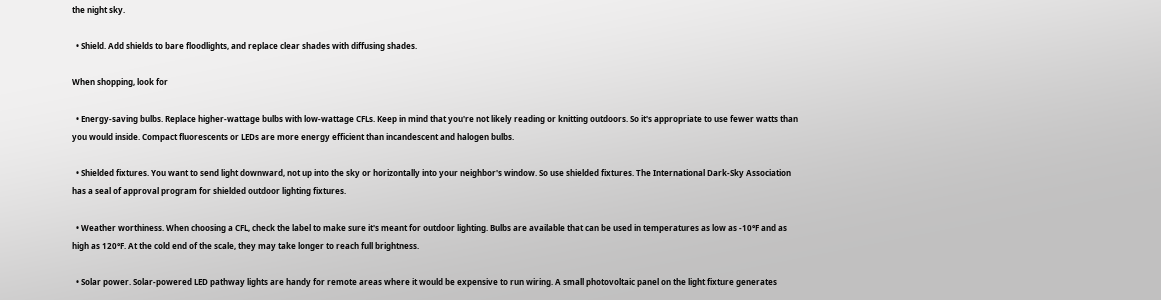the night sky.

  • Shield. Add shields to bare floodlights, and replace clear shades with diffusing shades.

When shopping, look for

  • Energy-saving bulbs. Replace higher-wattage bulbs with low-wattage CFLs. Keep in mind that you're not likely reading or knitting outdoors. So it's appropriate to use fewer watts than you would inside. Compact fluorescents or LEDs are more energy efficient than incandescent and halogen bulbs.

  • Shielded fixtures. You want to send light downward, not up into the sky or horizontally into your neighbor's window. So use shielded fixtures. The International Dark-Sky Association has a seal of approval program for shielded outdoor lighting fixtures.

  • Weather worthiness. When choosing a CFL, check the label to make sure it's meant for outdoor lighting. Bulbs are available that can be used in temperatures as low as -10°F and as high as 120°F. At the cold end of the scale, they may take longer to reach full brightness.

  • Solar power. Solar-powered LED pathway lights are handy for remote areas where it would be expensive to run wiring. A small photovoltaic panel on the light fixture generates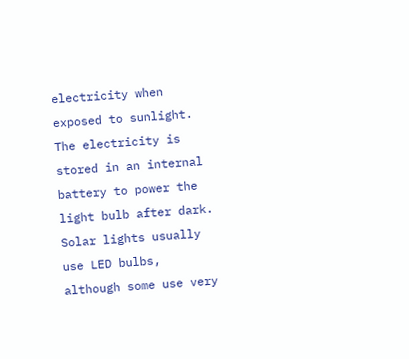electricity when exposed to sunlight. The electricity is stored in an internal battery to power the light bulb after dark. Solar lights usually use LED bulbs, although some use very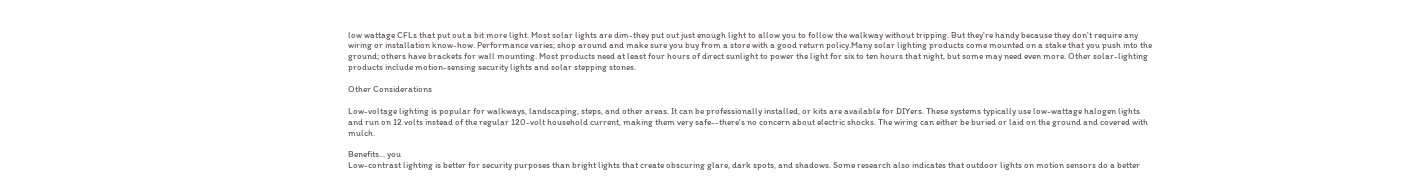low wattage CFLs that put out a bit more light. Most solar lights are dim-they put out just enough light to allow you to follow the walkway without tripping. But they're handy because they don't require any wiring or installation know-how. Performance varies; shop around and make sure you buy from a store with a good return policy.Many solar lighting products come mounted on a stake that you push into the ground; others have brackets for wall mounting. Most products need at least four hours of direct sunlight to power the light for six to ten hours that night, but some may need even more. Other solar-lighting products include motion-sensing security lights and solar stepping stones.

Other Considerations

Low-voltage lighting is popular for walkways, landscaping, steps, and other areas. It can be professionally installed, or kits are available for DIYers. These systems typically use low-wattage halogen lights and run on 12 volts instead of the regular 120-volt household current, making them very safe--there's no concern about electric shocks. The wiring can either be buried or laid on the ground and covered with mulch.

Benefits... you
Low-contrast lighting is better for security purposes than bright lights that create obscuring glare, dark spots, and shadows. Some research also indicates that outdoor lights on motion sensors do a better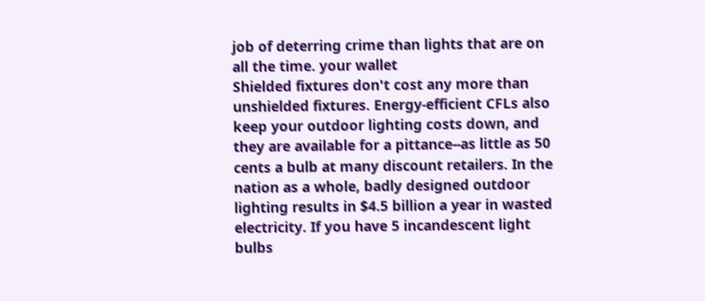job of deterring crime than lights that are on all the time. your wallet
Shielded fixtures don't cost any more than unshielded fixtures. Energy-efficient CFLs also keep your outdoor lighting costs down, and they are available for a pittance--as little as 50 cents a bulb at many discount retailers. In the nation as a whole, badly designed outdoor lighting results in $4.5 billion a year in wasted electricity. If you have 5 incandescent light bulbs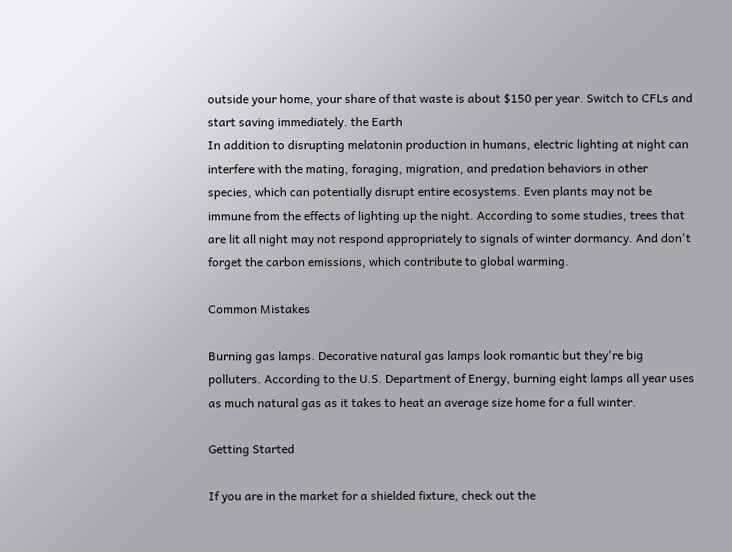outside your home, your share of that waste is about $150 per year. Switch to CFLs and start saving immediately. the Earth
In addition to disrupting melatonin production in humans, electric lighting at night can interfere with the mating, foraging, migration, and predation behaviors in other species, which can potentially disrupt entire ecosystems. Even plants may not be immune from the effects of lighting up the night. According to some studies, trees that are lit all night may not respond appropriately to signals of winter dormancy. And don't forget the carbon emissions, which contribute to global warming.

Common Mistakes

Burning gas lamps. Decorative natural gas lamps look romantic but they're big polluters. According to the U.S. Department of Energy, burning eight lamps all year uses as much natural gas as it takes to heat an average size home for a full winter.

Getting Started

If you are in the market for a shielded fixture, check out the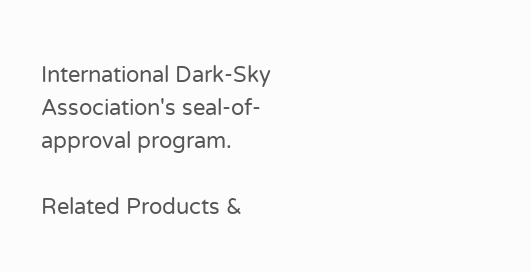International Dark-Sky Association's seal-of-approval program.

Related Products &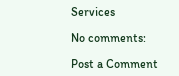Services

No comments:

Post a Comment